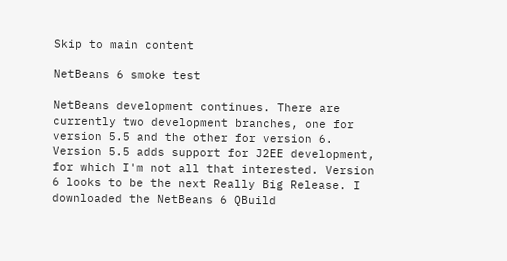Skip to main content

NetBeans 6 smoke test

NetBeans development continues. There are currently two development branches, one for version 5.5 and the other for version 6. Version 5.5 adds support for J2EE development, for which I'm not all that interested. Version 6 looks to be the next Really Big Release. I downloaded the NetBeans 6 QBuild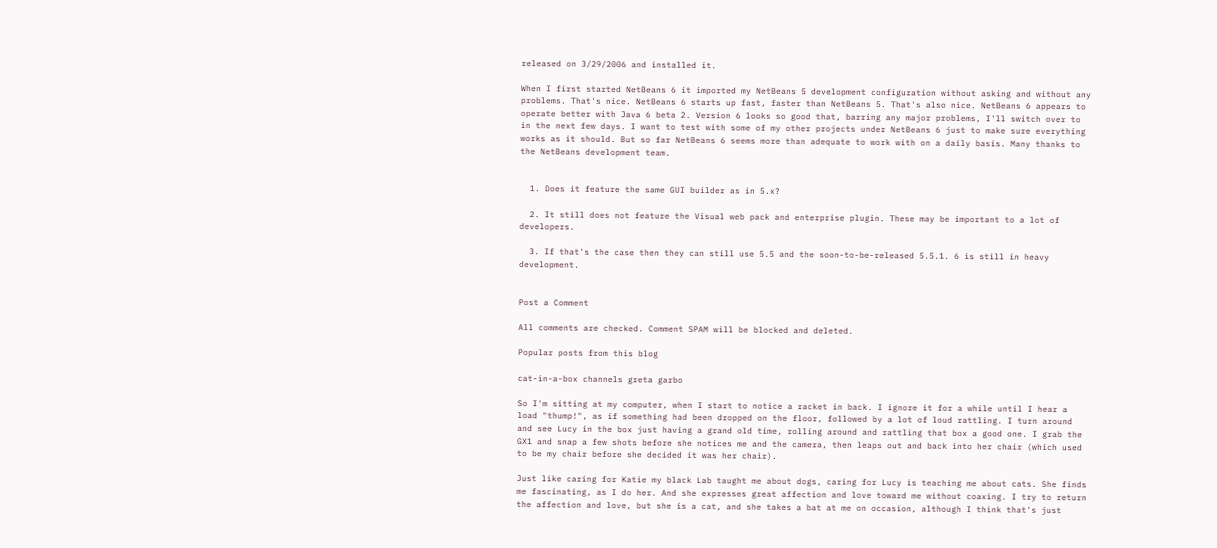released on 3/29/2006 and installed it.

When I first started NetBeans 6 it imported my NetBeans 5 development configuration without asking and without any problems. That's nice. NetBeans 6 starts up fast, faster than NetBeans 5. That's also nice. NetBeans 6 appears to operate better with Java 6 beta 2. Version 6 looks so good that, barring any major problems, I'll switch over to in the next few days. I want to test with some of my other projects under NetBeans 6 just to make sure everything works as it should. But so far NetBeans 6 seems more than adequate to work with on a daily basis. Many thanks to the NetBeans development team.


  1. Does it feature the same GUI builder as in 5.x?

  2. It still does not feature the Visual web pack and enterprise plugin. These may be important to a lot of developers.

  3. If that's the case then they can still use 5.5 and the soon-to-be-released 5.5.1. 6 is still in heavy development.


Post a Comment

All comments are checked. Comment SPAM will be blocked and deleted.

Popular posts from this blog

cat-in-a-box channels greta garbo

So I'm sitting at my computer, when I start to notice a racket in back. I ignore it for a while until I hear a load "thump!", as if something had been dropped on the floor, followed by a lot of loud rattling. I turn around and see Lucy in the box just having a grand old time, rolling around and rattling that box a good one. I grab the GX1 and snap a few shots before she notices me and the camera, then leaps out and back into her chair (which used to be my chair before she decided it was her chair).

Just like caring for Katie my black Lab taught me about dogs, caring for Lucy is teaching me about cats. She finds me fascinating, as I do her. And she expresses great affection and love toward me without coaxing. I try to return the affection and love, but she is a cat, and she takes a bat at me on occasion, although I think that's just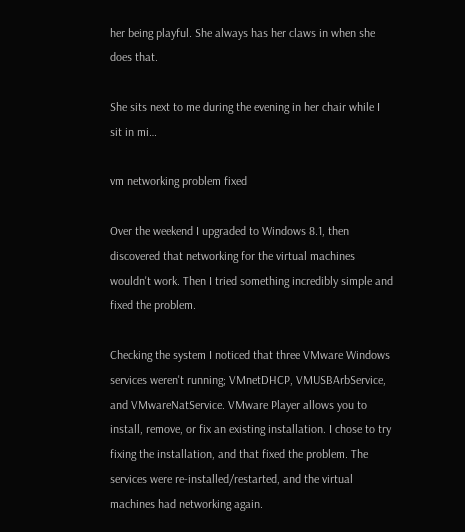her being playful. She always has her claws in when she does that.

She sits next to me during the evening in her chair while I sit in mi…

vm networking problem fixed

Over the weekend I upgraded to Windows 8.1, then discovered that networking for the virtual machines wouldn't work. Then I tried something incredibly simple and fixed the problem.

Checking the system I noticed that three VMware Windows services weren't running; VMnetDHCP, VMUSBArbService, and VMwareNatService. VMware Player allows you to install, remove, or fix an existing installation. I chose to try fixing the installation, and that fixed the problem. The services were re-installed/restarted, and the virtual machines had networking again.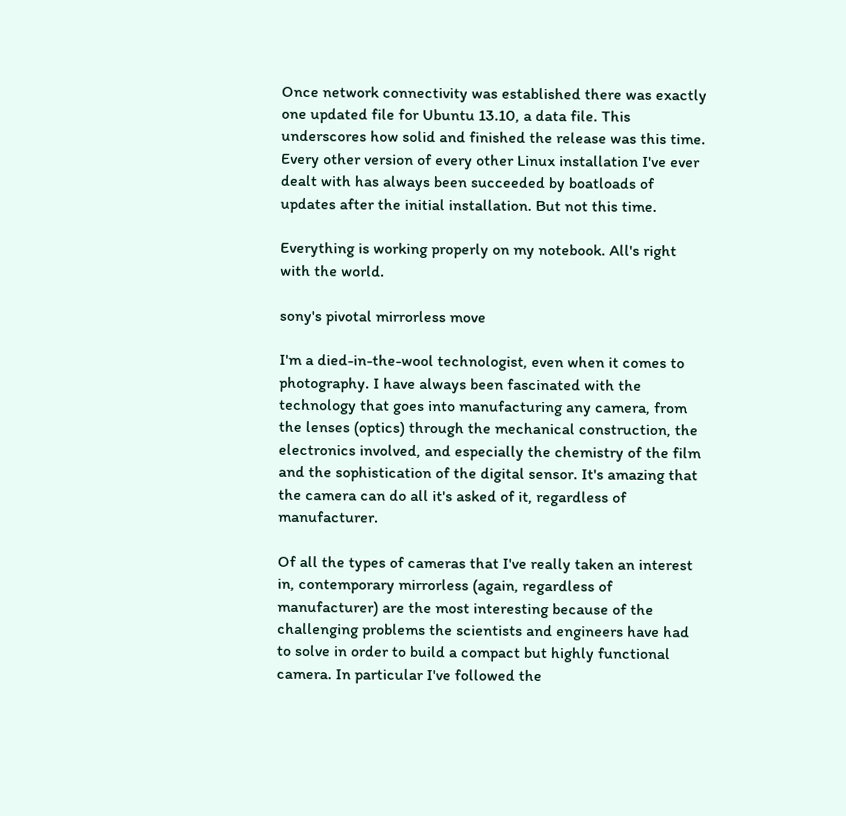Once network connectivity was established there was exactly one updated file for Ubuntu 13.10, a data file. This underscores how solid and finished the release was this time. Every other version of every other Linux installation I've ever dealt with has always been succeeded by boatloads of updates after the initial installation. But not this time.

Everything is working properly on my notebook. All's right with the world.

sony's pivotal mirrorless move

I'm a died-in-the-wool technologist, even when it comes to photography. I have always been fascinated with the technology that goes into manufacturing any camera, from the lenses (optics) through the mechanical construction, the electronics involved, and especially the chemistry of the film and the sophistication of the digital sensor. It's amazing that the camera can do all it's asked of it, regardless of manufacturer.

Of all the types of cameras that I've really taken an interest in, contemporary mirrorless (again, regardless of manufacturer) are the most interesting because of the challenging problems the scientists and engineers have had to solve in order to build a compact but highly functional camera. In particular I've followed the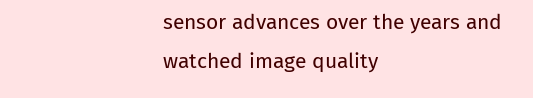sensor advances over the years and watched image quality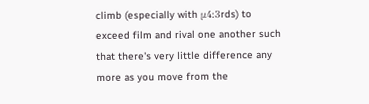climb (especially with μ4:3rds) to exceed film and rival one another such that there's very little difference any more as you move from the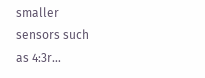smaller sensors such as 4:3r…